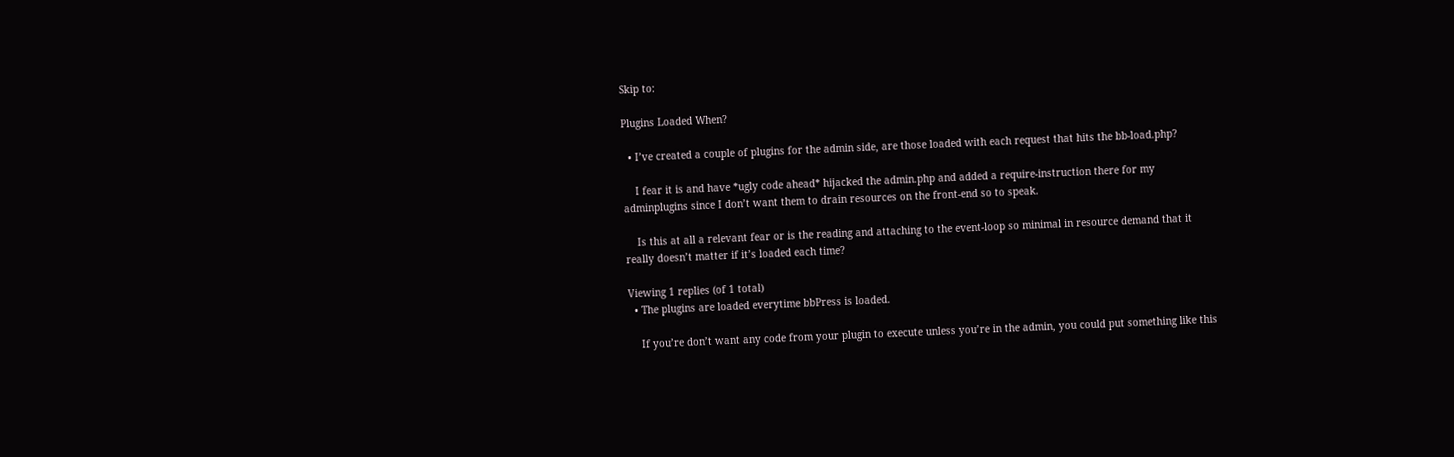Skip to:

Plugins Loaded When?

  • I’ve created a couple of plugins for the admin side, are those loaded with each request that hits the bb-load.php?

    I fear it is and have *ugly code ahead* hijacked the admin.php and added a require-instruction there for my adminplugins since I don’t want them to drain resources on the front-end so to speak.

    Is this at all a relevant fear or is the reading and attaching to the event-loop so minimal in resource demand that it really doesn’t matter if it’s loaded each time?

Viewing 1 replies (of 1 total)
  • The plugins are loaded everytime bbPress is loaded.

    If you’re don’t want any code from your plugin to execute unless you’re in the admin, you could put something like this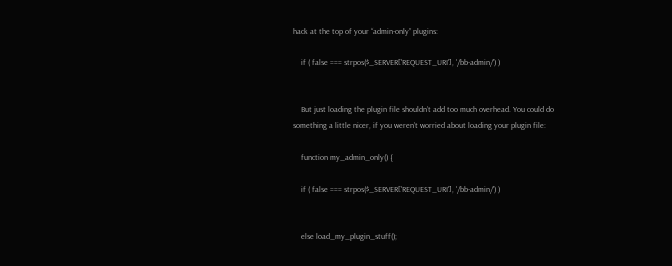hack at the top of your “admin-only” plugins:

    if ( false === strpos($_SERVER['REQUEST_URI'], '/bb-admin/') )


    But just loading the plugin file shouldn’t add too much overhead. You could do something a little nicer, if you weren’t worried about loading your plugin file:

    function my_admin_only() {

    if ( false === strpos($_SERVER['REQUEST_URI'], '/bb-admin/') )


    else load_my_plugin_stuff();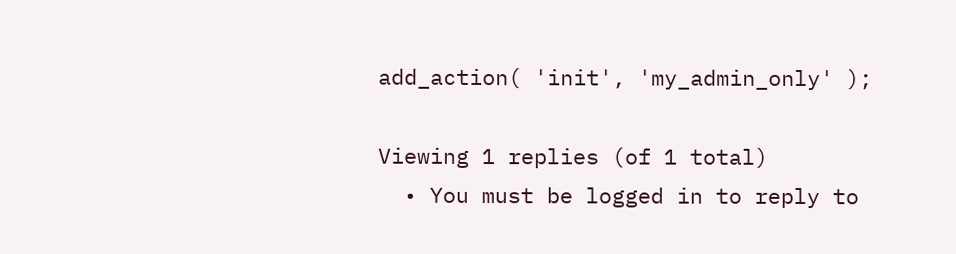add_action( 'init', 'my_admin_only' );

Viewing 1 replies (of 1 total)
  • You must be logged in to reply to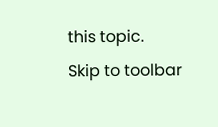this topic.
Skip to toolbar